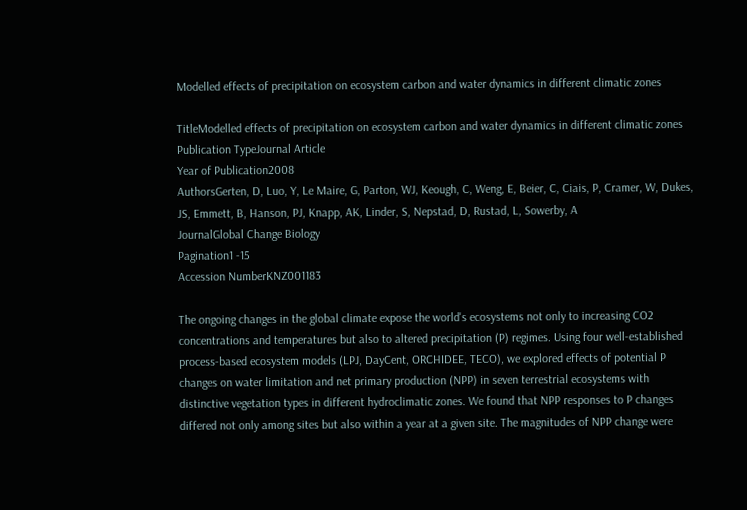Modelled effects of precipitation on ecosystem carbon and water dynamics in different climatic zones

TitleModelled effects of precipitation on ecosystem carbon and water dynamics in different climatic zones
Publication TypeJournal Article
Year of Publication2008
AuthorsGerten, D, Luo, Y, Le Maire, G, Parton, WJ, Keough, C, Weng, E, Beier, C, Ciais, P, Cramer, W, Dukes, JS, Emmett, B, Hanson, PJ, Knapp, AK, Linder, S, Nepstad, D, Rustad, L, Sowerby, A
JournalGlobal Change Biology
Pagination1 -15
Accession NumberKNZ001183

The ongoing changes in the global climate expose the world's ecosystems not only to increasing CO2 concentrations and temperatures but also to altered precipitation (P) regimes. Using four well-established process-based ecosystem models (LPJ, DayCent, ORCHIDEE, TECO), we explored effects of potential P changes on water limitation and net primary production (NPP) in seven terrestrial ecosystems with distinctive vegetation types in different hydroclimatic zones. We found that NPP responses to P changes differed not only among sites but also within a year at a given site. The magnitudes of NPP change were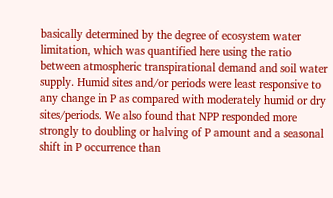basically determined by the degree of ecosystem water limitation, which was quantified here using the ratio between atmospheric transpirational demand and soil water supply. Humid sites and/or periods were least responsive to any change in P as compared with moderately humid or dry sites/periods. We also found that NPP responded more strongly to doubling or halving of P amount and a seasonal shift in P occurrence than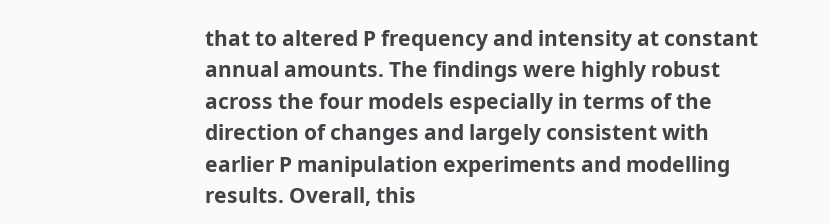that to altered P frequency and intensity at constant annual amounts. The findings were highly robust across the four models especially in terms of the direction of changes and largely consistent with earlier P manipulation experiments and modelling results. Overall, this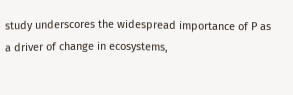study underscores the widespread importance of P as a driver of change in ecosystems,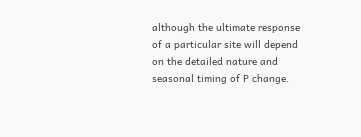although the ultimate response of a particular site will depend on the detailed nature and seasonal timing of P change.